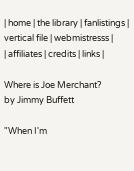| home | the library | fanlistings | vertical file | webmistresss |
| affiliates | credits | links |

Where is Joe Merchant?
by Jimmy Buffett

"When I'm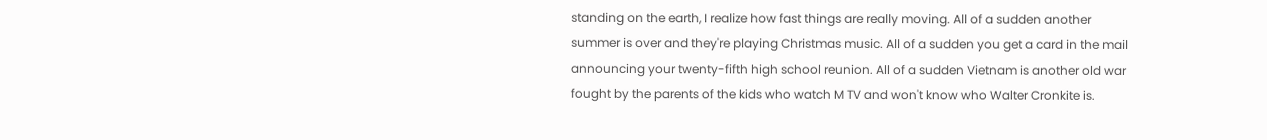standing on the earth, I realize how fast things are really moving. All of a sudden another summer is over and they're playing Christmas music. All of a sudden you get a card in the mail announcing your twenty-fifth high school reunion. All of a sudden Vietnam is another old war fought by the parents of the kids who watch M TV and won't know who Walter Cronkite is.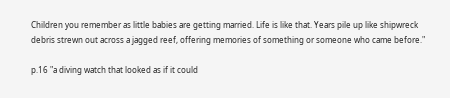Children you remember as little babies are getting married. Life is like that. Years pile up like shipwreck debris strewn out across a jagged reef, offering memories of something or someone who came before."

p.16 "a diving watch that looked as if it could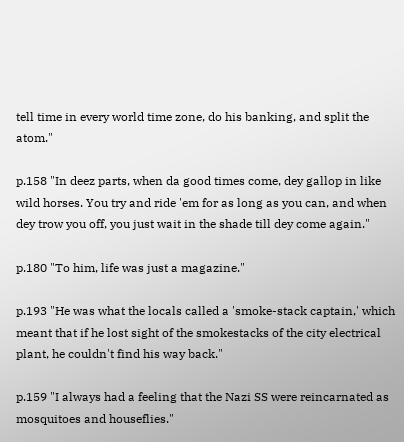tell time in every world time zone, do his banking, and split the atom."

p.158 "In deez parts, when da good times come, dey gallop in like wild horses. You try and ride 'em for as long as you can, and when dey trow you off, you just wait in the shade till dey come again."

p.180 "To him, life was just a magazine."

p.193 "He was what the locals called a 'smoke-stack captain,' which meant that if he lost sight of the smokestacks of the city electrical plant, he couldn't find his way back."

p.159 "I always had a feeling that the Nazi SS were reincarnated as mosquitoes and houseflies."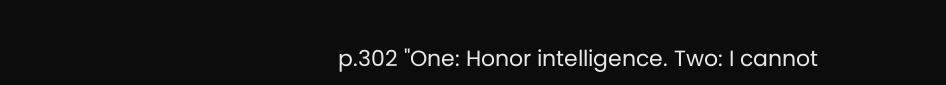p.302 "One: Honor intelligence. Two: I cannot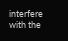interfere with the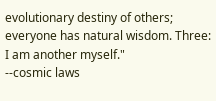evolutionary destiny of others; everyone has natural wisdom. Three: I am another myself."
--cosmic laws